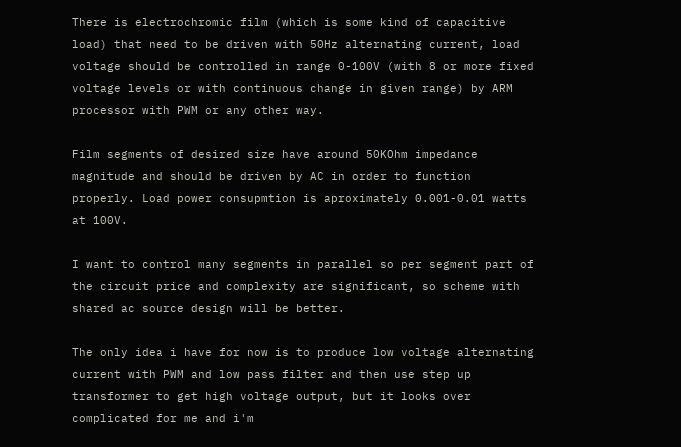There is electrochromic film (which is some kind of capacitive load) that need to be driven with 50Hz alternating current, load voltage should be controlled in range 0-100V (with 8 or more fixed voltage levels or with continuous change in given range) by ARM processor with PWM or any other way.

Film segments of desired size have around 50KOhm impedance magnitude and should be driven by AC in order to function properly. Load power consupmtion is aproximately 0.001-0.01 watts at 100V.

I want to control many segments in parallel so per segment part of the circuit price and complexity are significant, so scheme with shared ac source design will be better.

The only idea i have for now is to produce low voltage alternating current with PWM and low pass filter and then use step up transformer to get high voltage output, but it looks over complicated for me and i'm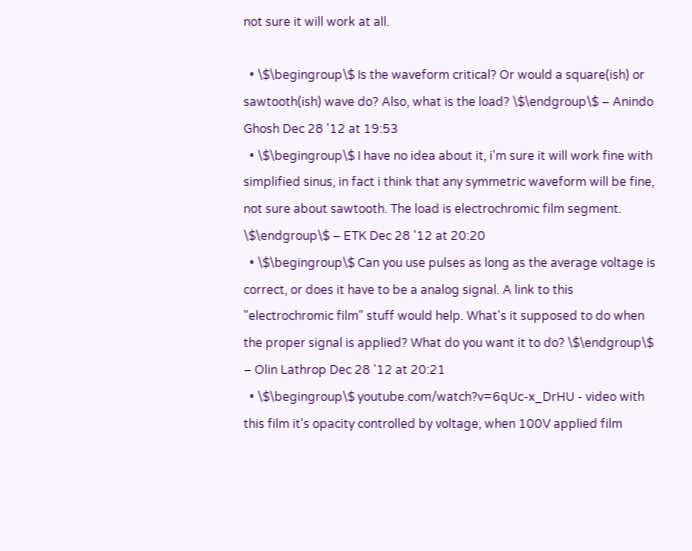not sure it will work at all.

  • \$\begingroup\$ Is the waveform critical? Or would a square(ish) or sawtooth(ish) wave do? Also, what is the load? \$\endgroup\$ – Anindo Ghosh Dec 28 '12 at 19:53
  • \$\begingroup\$ I have no idea about it, i'm sure it will work fine with simplified sinus, in fact i think that any symmetric waveform will be fine, not sure about sawtooth. The load is electrochromic film segment. \$\endgroup\$ – ETK Dec 28 '12 at 20:20
  • \$\begingroup\$ Can you use pulses as long as the average voltage is correct, or does it have to be a analog signal. A link to this "electrochromic film" stuff would help. What's it supposed to do when the proper signal is applied? What do you want it to do? \$\endgroup\$ – Olin Lathrop Dec 28 '12 at 20:21
  • \$\begingroup\$ youtube.com/watch?v=6qUc-x_DrHU - video with this film it's opacity controlled by voltage, when 100V applied film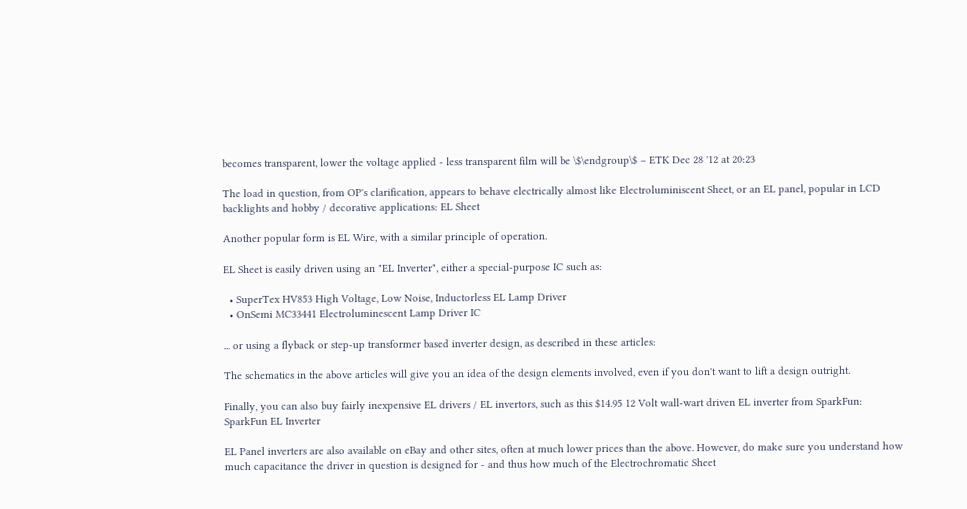becomes transparent, lower the voltage applied - less transparent film will be \$\endgroup\$ – ETK Dec 28 '12 at 20:23

The load in question, from OP's clarification, appears to behave electrically almost like Electroluminiscent Sheet, or an EL panel, popular in LCD backlights and hobby / decorative applications: EL Sheet

Another popular form is EL Wire, with a similar principle of operation.

EL Sheet is easily driven using an "EL Inverter", either a special-purpose IC such as:

  • SuperTex HV853 High Voltage, Low Noise, Inductorless EL Lamp Driver
  • OnSemi MC33441 Electroluminescent Lamp Driver IC

... or using a flyback or step-up transformer based inverter design, as described in these articles:

The schematics in the above articles will give you an idea of the design elements involved, even if you don't want to lift a design outright.

Finally, you can also buy fairly inexpensive EL drivers / EL invertors, such as this $14.95 12 Volt wall-wart driven EL inverter from SparkFun:
SparkFun EL Inverter

EL Panel inverters are also available on eBay and other sites, often at much lower prices than the above. However, do make sure you understand how much capacitance the driver in question is designed for - and thus how much of the Electrochromatic Sheet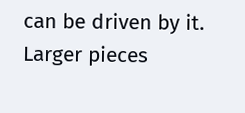can be driven by it. Larger pieces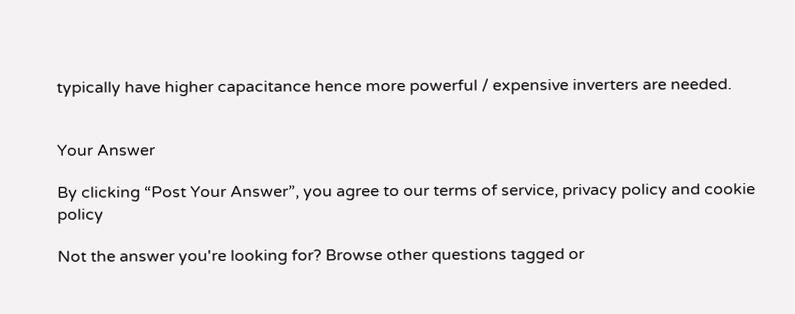typically have higher capacitance hence more powerful / expensive inverters are needed.


Your Answer

By clicking “Post Your Answer”, you agree to our terms of service, privacy policy and cookie policy

Not the answer you're looking for? Browse other questions tagged or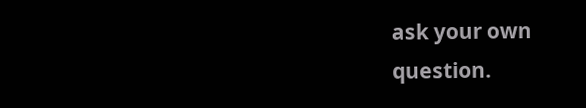ask your own question.